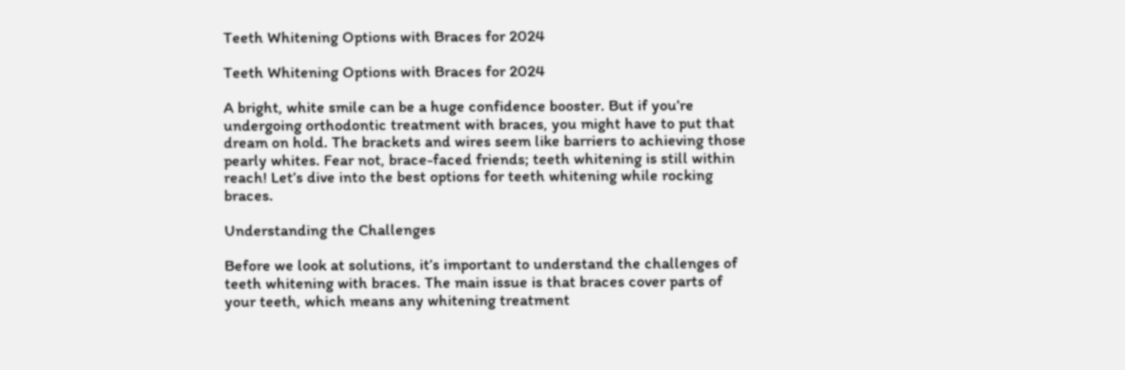Teeth Whitening Options with Braces for 2024

Teeth Whitening Options with Braces for 2024

A bright, white smile can be a huge confidence booster. But if you’re undergoing orthodontic treatment with braces, you might have to put that dream on hold. The brackets and wires seem like barriers to achieving those pearly whites. Fear not, brace-faced friends; teeth whitening is still within reach! Let’s dive into the best options for teeth whitening while rocking braces.

Understanding the Challenges

Before we look at solutions, it’s important to understand the challenges of teeth whitening with braces. The main issue is that braces cover parts of your teeth, which means any whitening treatment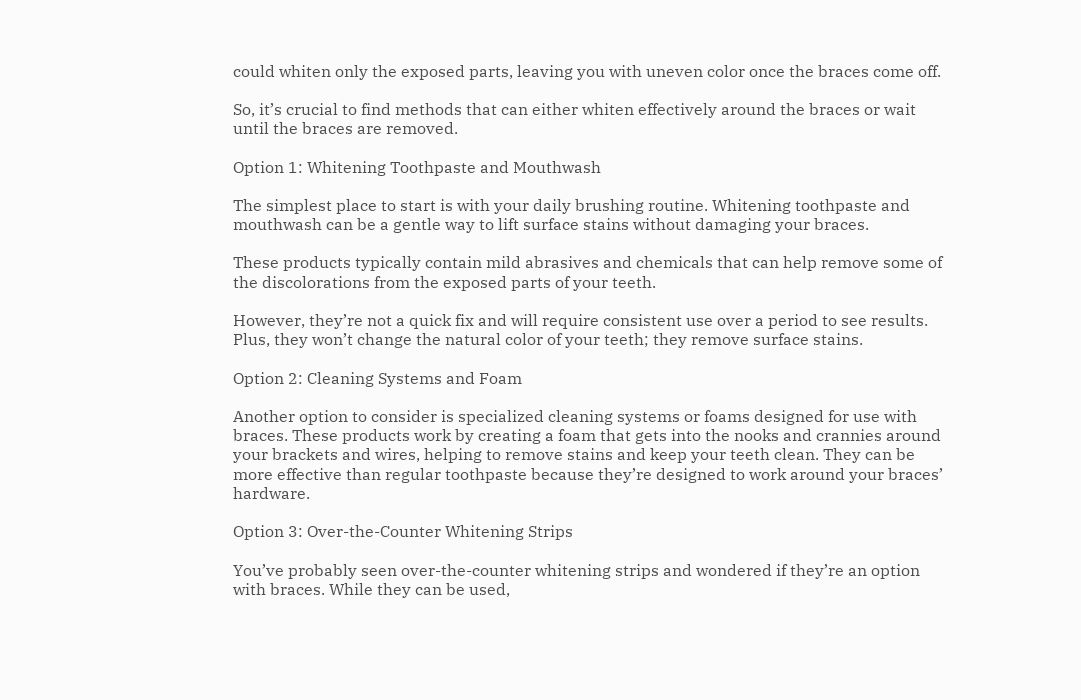could whiten only the exposed parts, leaving you with uneven color once the braces come off.

So, it’s crucial to find methods that can either whiten effectively around the braces or wait until the braces are removed.

Option 1: Whitening Toothpaste and Mouthwash

The simplest place to start is with your daily brushing routine. Whitening toothpaste and mouthwash can be a gentle way to lift surface stains without damaging your braces.

These products typically contain mild abrasives and chemicals that can help remove some of the discolorations from the exposed parts of your teeth.

However, they’re not a quick fix and will require consistent use over a period to see results. Plus, they won’t change the natural color of your teeth; they remove surface stains.

Option 2: Cleaning Systems and Foam

Another option to consider is specialized cleaning systems or foams designed for use with braces. These products work by creating a foam that gets into the nooks and crannies around your brackets and wires, helping to remove stains and keep your teeth clean. They can be more effective than regular toothpaste because they’re designed to work around your braces’ hardware.

Option 3: Over-the-Counter Whitening Strips

You’ve probably seen over-the-counter whitening strips and wondered if they’re an option with braces. While they can be used,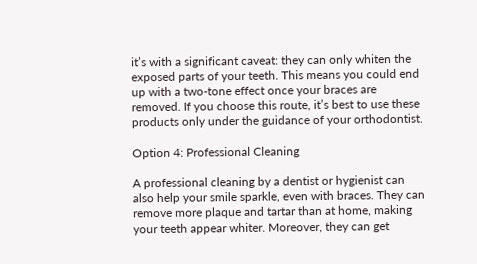it’s with a significant caveat: they can only whiten the exposed parts of your teeth. This means you could end up with a two-tone effect once your braces are removed. If you choose this route, it’s best to use these products only under the guidance of your orthodontist.

Option 4: Professional Cleaning

A professional cleaning by a dentist or hygienist can also help your smile sparkle, even with braces. They can remove more plaque and tartar than at home, making your teeth appear whiter. Moreover, they can get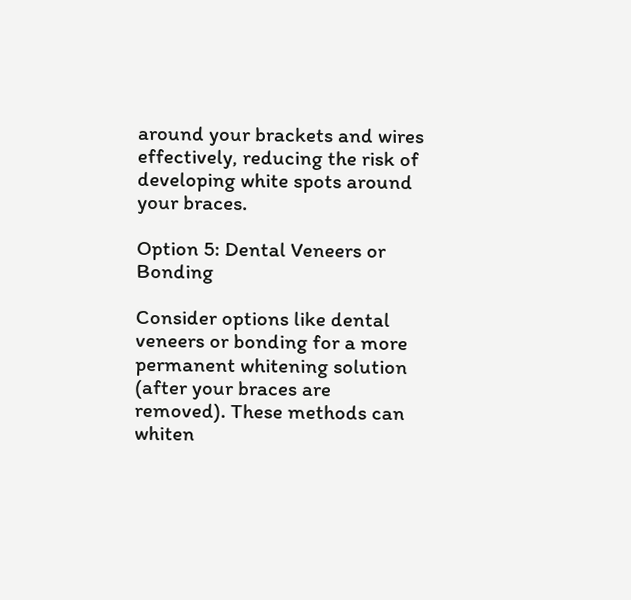around your brackets and wires effectively, reducing the risk of developing white spots around your braces.

Option 5: Dental Veneers or Bonding

Consider options like dental veneers or bonding for a more permanent whitening solution (after your braces are removed). These methods can whiten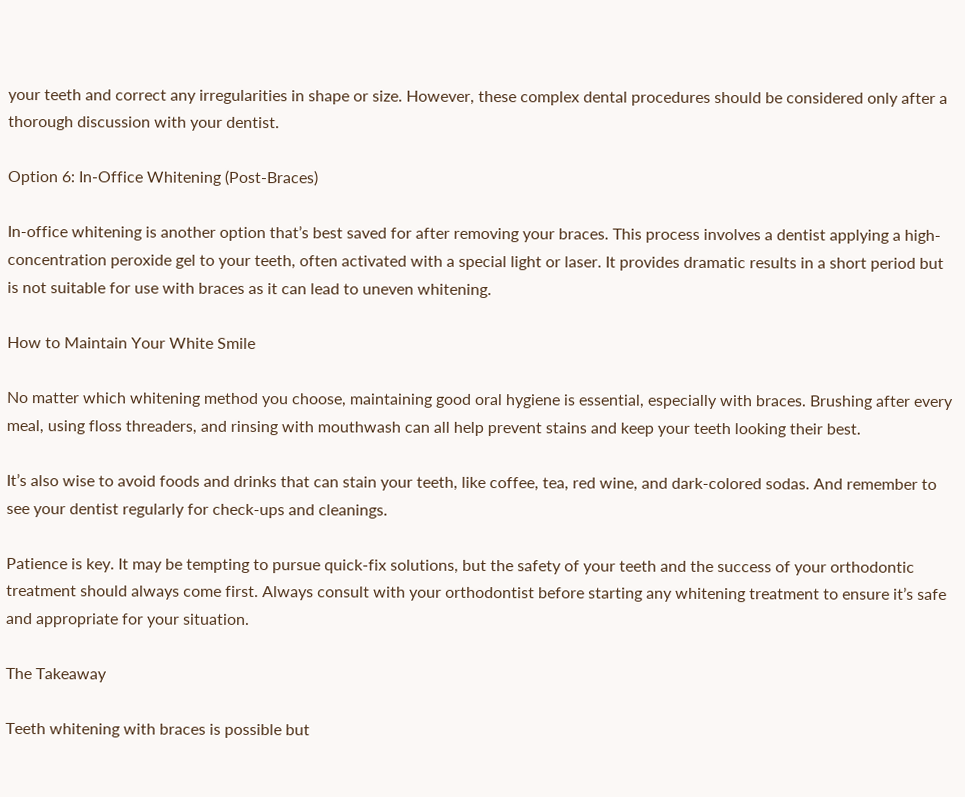your teeth and correct any irregularities in shape or size. However, these complex dental procedures should be considered only after a thorough discussion with your dentist.

Option 6: In-Office Whitening (Post-Braces)

In-office whitening is another option that’s best saved for after removing your braces. This process involves a dentist applying a high-concentration peroxide gel to your teeth, often activated with a special light or laser. It provides dramatic results in a short period but is not suitable for use with braces as it can lead to uneven whitening.

How to Maintain Your White Smile

No matter which whitening method you choose, maintaining good oral hygiene is essential, especially with braces. Brushing after every meal, using floss threaders, and rinsing with mouthwash can all help prevent stains and keep your teeth looking their best.

It’s also wise to avoid foods and drinks that can stain your teeth, like coffee, tea, red wine, and dark-colored sodas. And remember to see your dentist regularly for check-ups and cleanings.

Patience is key. It may be tempting to pursue quick-fix solutions, but the safety of your teeth and the success of your orthodontic treatment should always come first. Always consult with your orthodontist before starting any whitening treatment to ensure it’s safe and appropriate for your situation.

The Takeaway

Teeth whitening with braces is possible but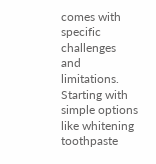comes with specific challenges and limitations. Starting with simple options like whitening toothpaste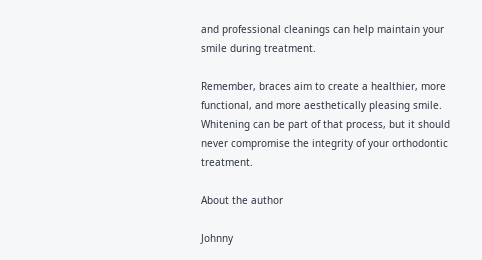and professional cleanings can help maintain your smile during treatment.

Remember, braces aim to create a healthier, more functional, and more aesthetically pleasing smile. Whitening can be part of that process, but it should never compromise the integrity of your orthodontic treatment.

About the author

Johnny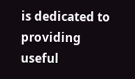is dedicated to providing useful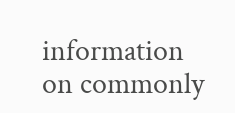information on commonly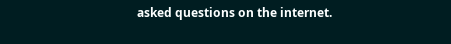asked questions on the internet.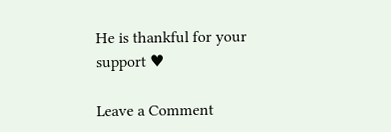He is thankful for your support ♥

Leave a Comment